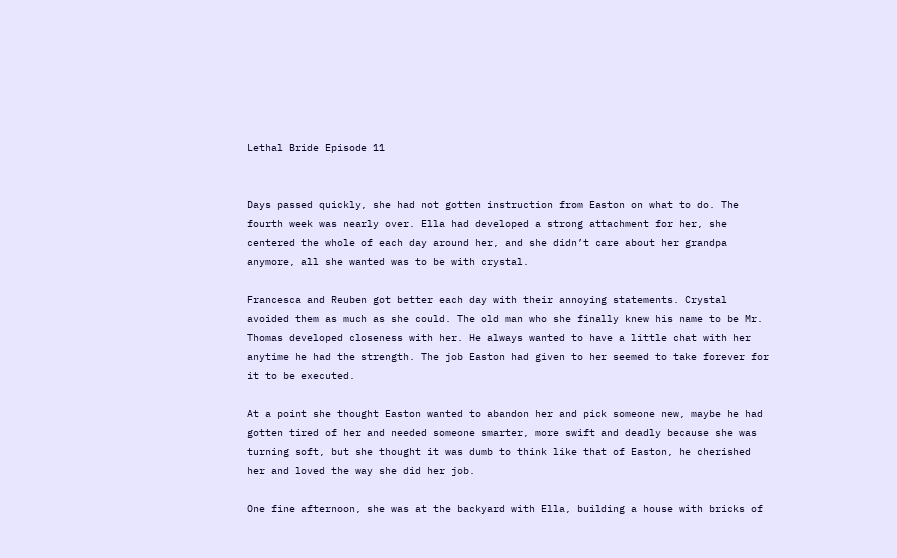Lethal Bride Episode 11


Days passed quickly, she had not gotten instruction from Easton on what to do. The fourth week was nearly over. Ella had developed a strong attachment for her, she centered the whole of each day around her, and she didn’t care about her grandpa anymore, all she wanted was to be with crystal.

Francesca and Reuben got better each day with their annoying statements. Crystal avoided them as much as she could. The old man who she finally knew his name to be Mr. Thomas developed closeness with her. He always wanted to have a little chat with her anytime he had the strength. The job Easton had given to her seemed to take forever for it to be executed.

At a point she thought Easton wanted to abandon her and pick someone new, maybe he had gotten tired of her and needed someone smarter, more swift and deadly because she was turning soft, but she thought it was dumb to think like that of Easton, he cherished her and loved the way she did her job.

One fine afternoon, she was at the backyard with Ella, building a house with bricks of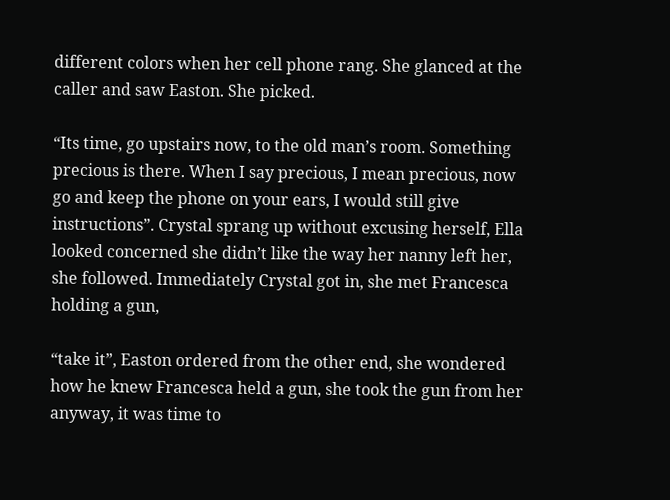different colors when her cell phone rang. She glanced at the caller and saw Easton. She picked.

“Its time, go upstairs now, to the old man’s room. Something precious is there. When I say precious, I mean precious, now go and keep the phone on your ears, I would still give instructions”. Crystal sprang up without excusing herself, Ella looked concerned she didn’t like the way her nanny left her, she followed. Immediately Crystal got in, she met Francesca holding a gun,

“take it”, Easton ordered from the other end, she wondered how he knew Francesca held a gun, she took the gun from her anyway, it was time to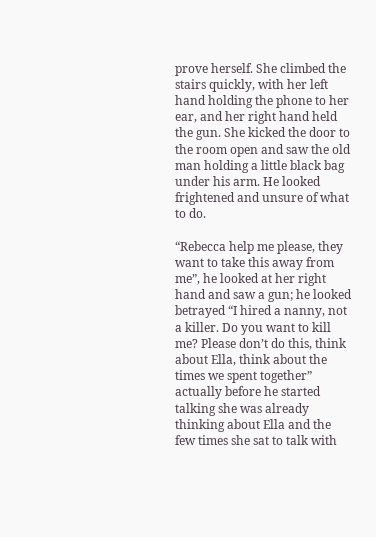prove herself. She climbed the stairs quickly, with her left hand holding the phone to her ear, and her right hand held the gun. She kicked the door to the room open and saw the old man holding a little black bag under his arm. He looked frightened and unsure of what to do.

“Rebecca help me please, they want to take this away from me”, he looked at her right hand and saw a gun; he looked betrayed “I hired a nanny, not a killer. Do you want to kill me? Please don’t do this, think about Ella, think about the times we spent together” actually before he started talking she was already thinking about Ella and the few times she sat to talk with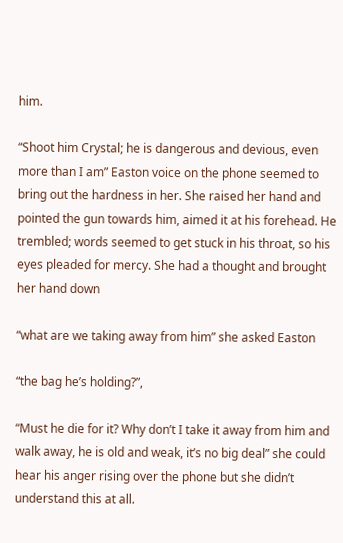him.

“Shoot him Crystal; he is dangerous and devious, even more than I am” Easton voice on the phone seemed to bring out the hardness in her. She raised her hand and pointed the gun towards him, aimed it at his forehead. He trembled; words seemed to get stuck in his throat, so his eyes pleaded for mercy. She had a thought and brought her hand down

“what are we taking away from him” she asked Easton

“the bag he’s holding?”,

“Must he die for it? Why don’t I take it away from him and walk away, he is old and weak, it’s no big deal” she could hear his anger rising over the phone but she didn’t understand this at all.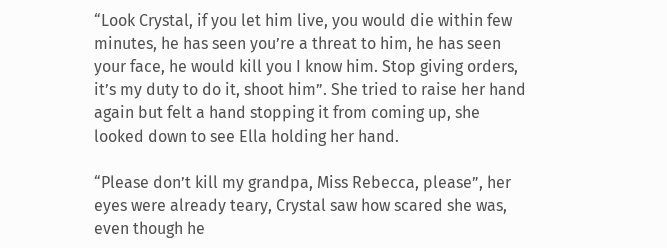“Look Crystal, if you let him live, you would die within few minutes, he has seen you’re a threat to him, he has seen your face, he would kill you I know him. Stop giving orders, it’s my duty to do it, shoot him”. She tried to raise her hand again but felt a hand stopping it from coming up, she looked down to see Ella holding her hand.

“Please don’t kill my grandpa, Miss Rebecca, please”, her eyes were already teary, Crystal saw how scared she was, even though he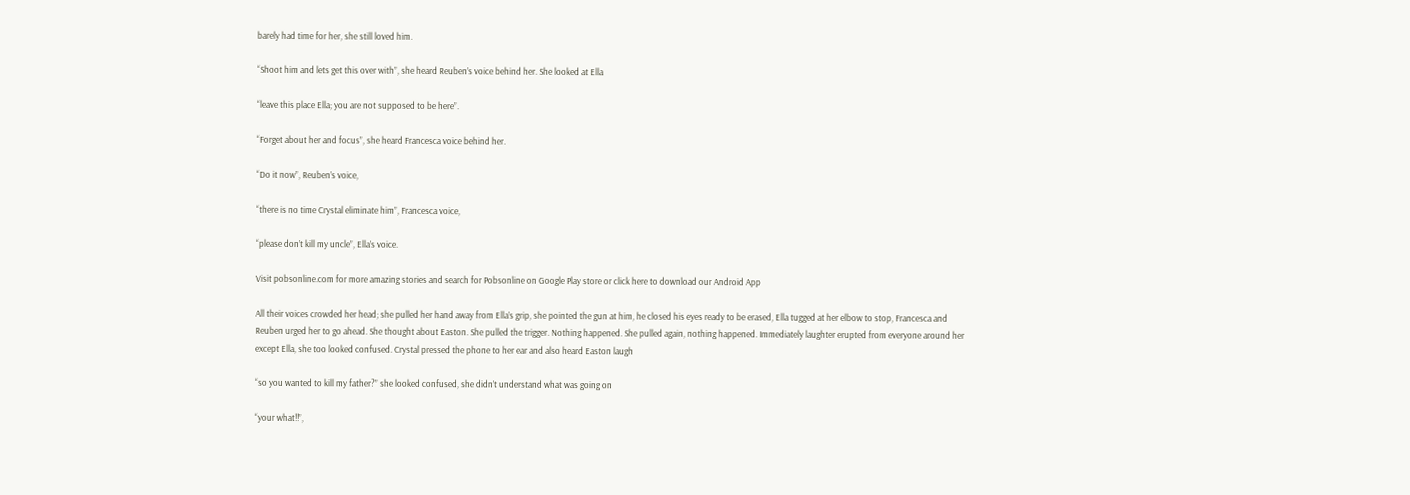barely had time for her, she still loved him.

“Shoot him and lets get this over with”, she heard Reuben’s voice behind her. She looked at Ella

“leave this place Ella; you are not supposed to be here”.

“Forget about her and focus”, she heard Francesca voice behind her.

“Do it now”, Reuben’s voice,

“there is no time Crystal eliminate him”, Francesca voice,

“please don’t kill my uncle”, Ella’s voice.

Visit pobsonline.com for more amazing stories and search for Pobsonline on Google Play store or click here to download our Android App

All their voices crowded her head; she pulled her hand away from Ella’s grip, she pointed the gun at him, he closed his eyes ready to be erased, Ella tugged at her elbow to stop, Francesca and Reuben urged her to go ahead. She thought about Easton. She pulled the trigger. Nothing happened. She pulled again, nothing happened. Immediately laughter erupted from everyone around her except Ella, she too looked confused. Crystal pressed the phone to her ear and also heard Easton laugh

“so you wanted to kill my father?” she looked confused, she didn’t understand what was going on

“your what!!”,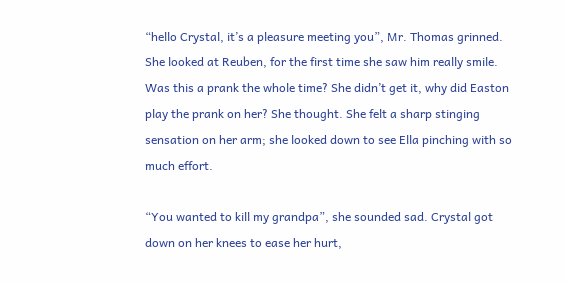“hello Crystal, it’s a pleasure meeting you”, Mr. Thomas grinned. She looked at Reuben, for the first time she saw him really smile. Was this a prank the whole time? She didn’t get it, why did Easton play the prank on her? She thought. She felt a sharp stinging sensation on her arm; she looked down to see Ella pinching with so much effort.

“You wanted to kill my grandpa”, she sounded sad. Crystal got down on her knees to ease her hurt,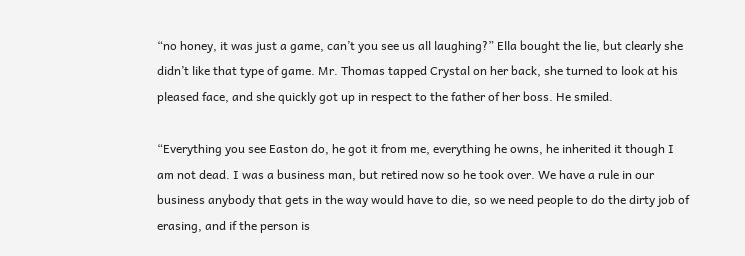“no honey, it was just a game, can’t you see us all laughing?” Ella bought the lie, but clearly she didn’t like that type of game. Mr. Thomas tapped Crystal on her back, she turned to look at his pleased face, and she quickly got up in respect to the father of her boss. He smiled.

“Everything you see Easton do, he got it from me, everything he owns, he inherited it though I am not dead. I was a business man, but retired now so he took over. We have a rule in our business anybody that gets in the way would have to die, so we need people to do the dirty job of erasing, and if the person is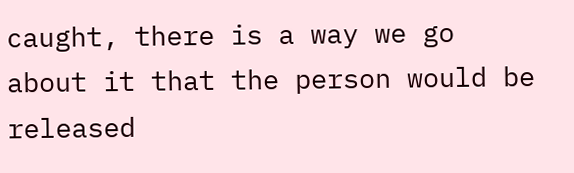caught, there is a way we go about it that the person would be released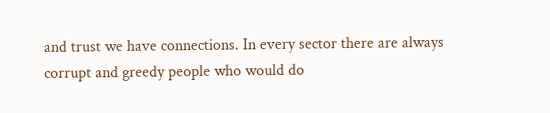and trust we have connections. In every sector there are always corrupt and greedy people who would do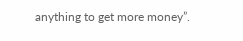anything to get more money”.